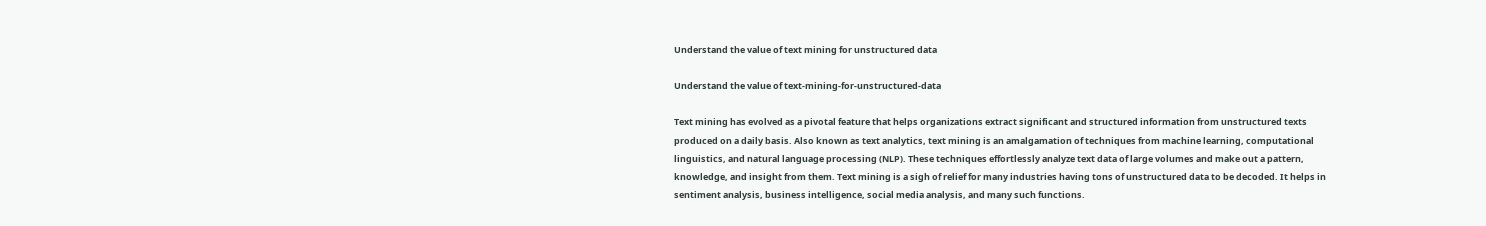Understand the value of text mining for unstructured data

Understand the value of text-mining-for-unstructured-data

Text mining has evolved as a pivotal feature that helps organizations extract significant and structured information from unstructured texts produced on a daily basis. Also known as text analytics, text mining is an amalgamation of techniques from machine learning, computational linguistics, and natural language processing (NLP). These techniques effortlessly analyze text data of large volumes and make out a pattern, knowledge, and insight from them. Text mining is a sigh of relief for many industries having tons of unstructured data to be decoded. It helps in sentiment analysis, business intelligence, social media analysis, and many such functions.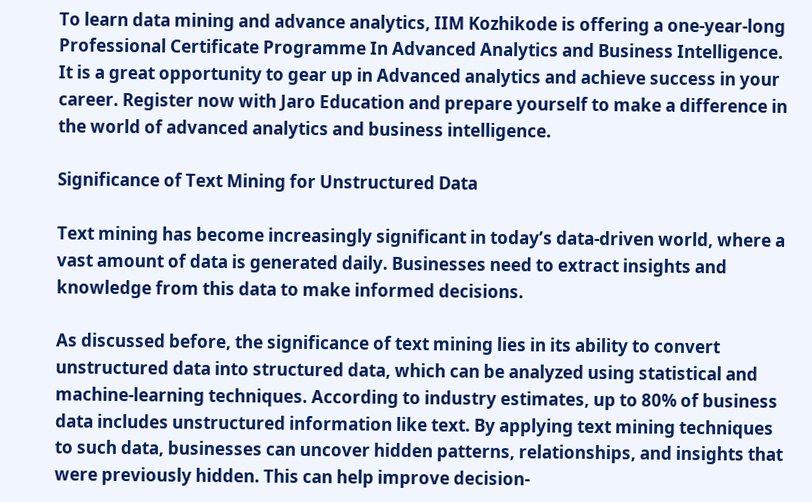To learn data mining and advance analytics, IIM Kozhikode is offering a one-year-long Professional Certificate Programme In Advanced Analytics and Business Intelligence. It is a great opportunity to gear up in Advanced analytics and achieve success in your career. Register now with Jaro Education and prepare yourself to make a difference in the world of advanced analytics and business intelligence.

Significance of Text Mining for Unstructured Data

Text mining has become increasingly significant in today’s data-driven world, where a vast amount of data is generated daily. Businesses need to extract insights and knowledge from this data to make informed decisions.

As discussed before, the significance of text mining lies in its ability to convert unstructured data into structured data, which can be analyzed using statistical and machine-learning techniques. According to industry estimates, up to 80% of business data includes unstructured information like text. By applying text mining techniques to such data, businesses can uncover hidden patterns, relationships, and insights that were previously hidden. This can help improve decision-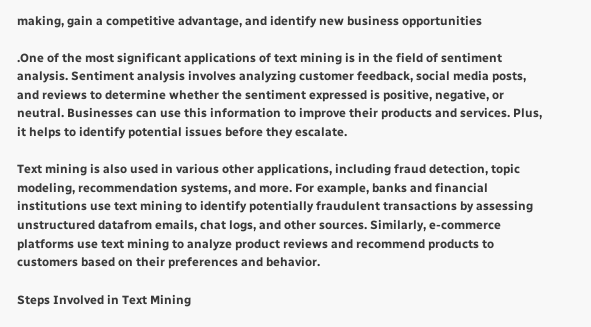making, gain a competitive advantage, and identify new business opportunities

.One of the most significant applications of text mining is in the field of sentiment analysis. Sentiment analysis involves analyzing customer feedback, social media posts, and reviews to determine whether the sentiment expressed is positive, negative, or neutral. Businesses can use this information to improve their products and services. Plus, it helps to identify potential issues before they escalate.

Text mining is also used in various other applications, including fraud detection, topic modeling, recommendation systems, and more. For example, banks and financial institutions use text mining to identify potentially fraudulent transactions by assessing unstructured datafrom emails, chat logs, and other sources. Similarly, e-commerce platforms use text mining to analyze product reviews and recommend products to customers based on their preferences and behavior.

Steps Involved in Text Mining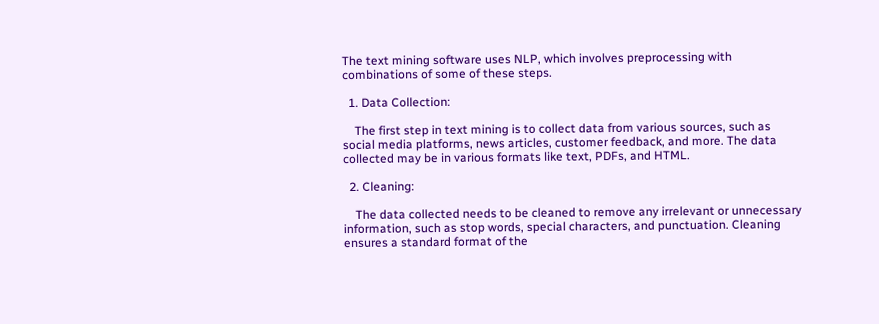The text mining software uses NLP, which involves preprocessing with combinations of some of these steps.

  1. Data Collection:

    The first step in text mining is to collect data from various sources, such as social media platforms, news articles, customer feedback, and more. The data collected may be in various formats like text, PDFs, and HTML.

  2. Cleaning:

    The data collected needs to be cleaned to remove any irrelevant or unnecessary information, such as stop words, special characters, and punctuation. Cleaning ensures a standard format of the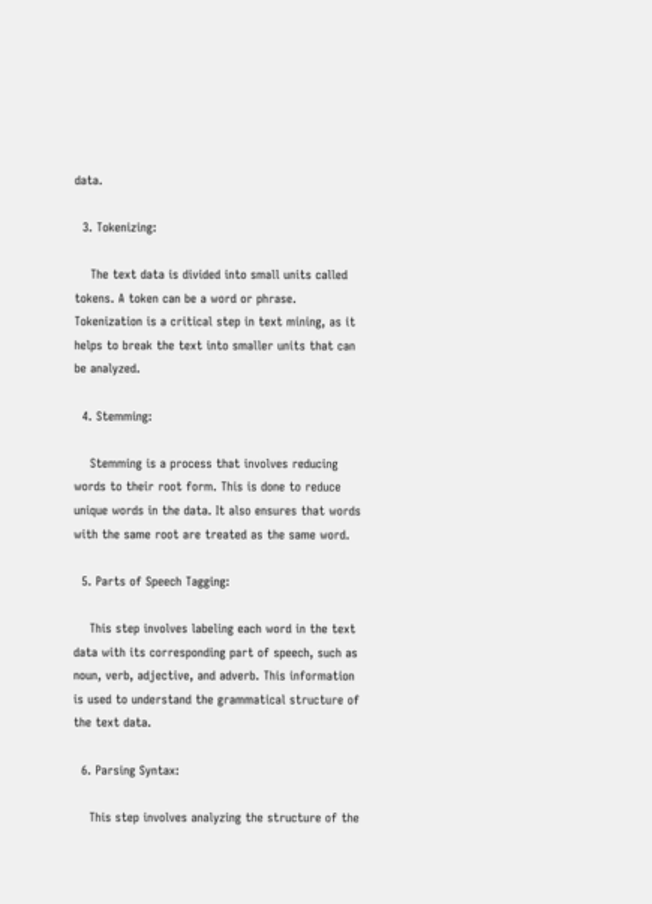data.

  3. Tokenizing:

    The text data is divided into small units called tokens. A token can be a word or phrase. Tokenization is a critical step in text mining, as it helps to break the text into smaller units that can be analyzed.

  4. Stemming:

    Stemming is a process that involves reducing words to their root form. This is done to reduce unique words in the data. It also ensures that words with the same root are treated as the same word.

  5. Parts of Speech Tagging:

    This step involves labeling each word in the text data with its corresponding part of speech, such as noun, verb, adjective, and adverb. This information is used to understand the grammatical structure of the text data.

  6. Parsing Syntax:

    This step involves analyzing the structure of the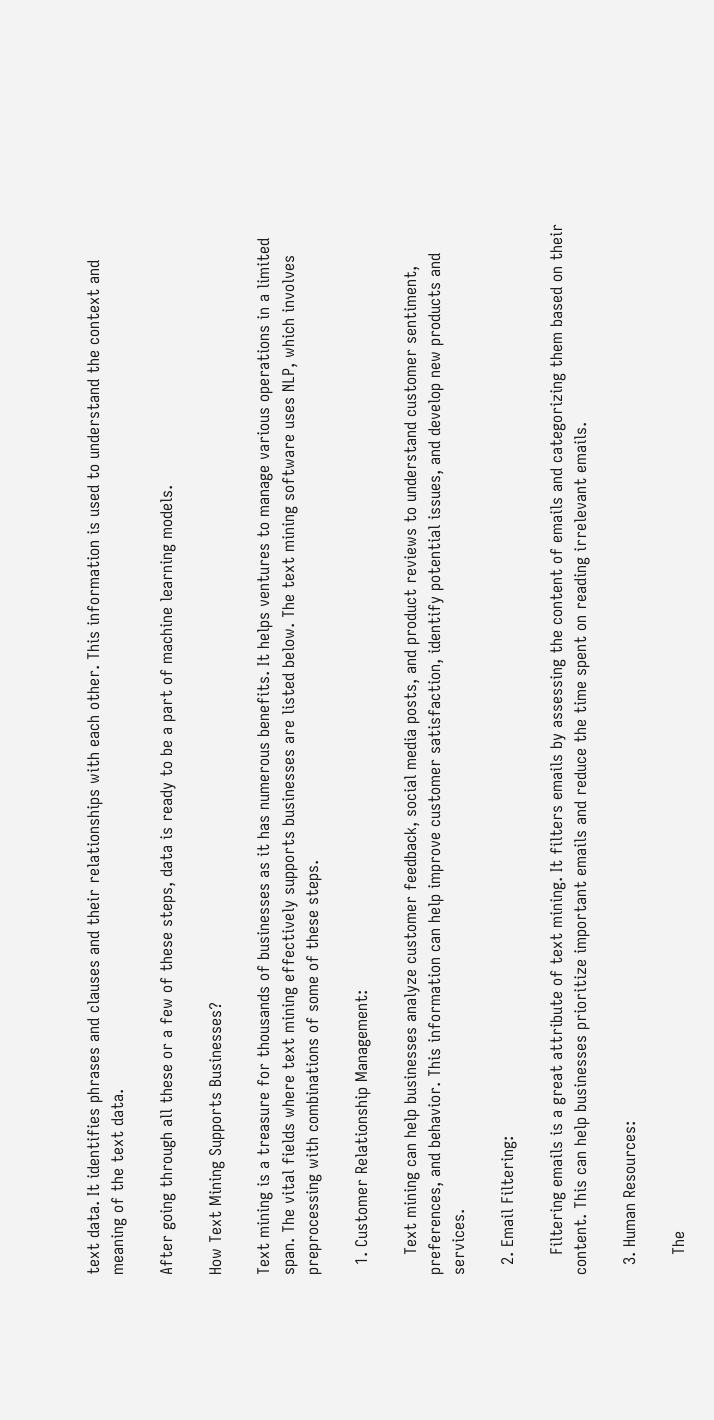text data. It identifies phrases and clauses and their relationships with each other. This information is used to understand the context and meaning of the text data.

After going through all these or a few of these steps, data is ready to be a part of machine learning models.

How Text Mining Supports Businesses?

Text mining is a treasure for thousands of businesses as it has numerous benefits. It helps ventures to manage various operations in a limited span. The vital fields where text mining effectively supports businesses are listed below. The text mining software uses NLP, which involves preprocessing with combinations of some of these steps.

  1. Customer Relationship Management:

    Text mining can help businesses analyze customer feedback, social media posts, and product reviews to understand customer sentiment, preferences, and behavior. This information can help improve customer satisfaction, identify potential issues, and develop new products and services.

  2. Email Filtering:

    Filtering emails is a great attribute of text mining. It filters emails by assessing the content of emails and categorizing them based on their content. This can help businesses prioritize important emails and reduce the time spent on reading irrelevant emails.

  3. Human Resources:

    The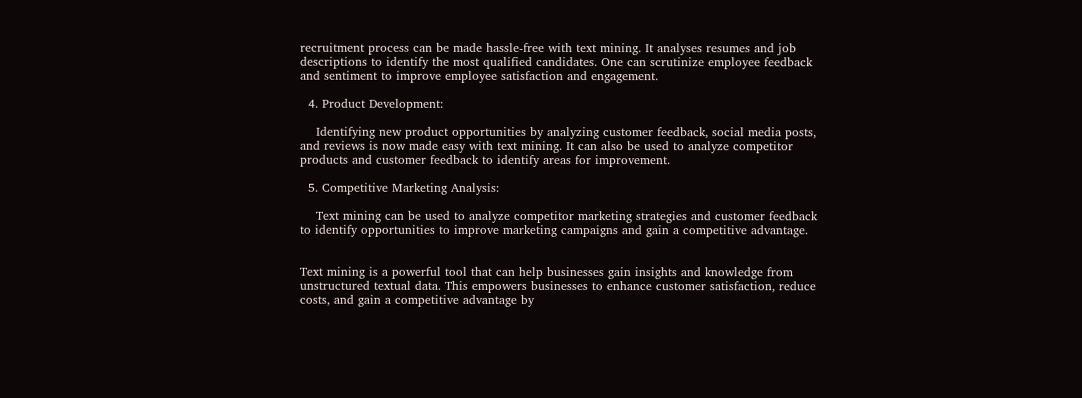recruitment process can be made hassle-free with text mining. It analyses resumes and job descriptions to identify the most qualified candidates. One can scrutinize employee feedback and sentiment to improve employee satisfaction and engagement.

  4. Product Development:

    Identifying new product opportunities by analyzing customer feedback, social media posts, and reviews is now made easy with text mining. It can also be used to analyze competitor products and customer feedback to identify areas for improvement.

  5. Competitive Marketing Analysis:

    Text mining can be used to analyze competitor marketing strategies and customer feedback to identify opportunities to improve marketing campaigns and gain a competitive advantage.


Text mining is a powerful tool that can help businesses gain insights and knowledge from unstructured textual data. This empowers businesses to enhance customer satisfaction, reduce costs, and gain a competitive advantage by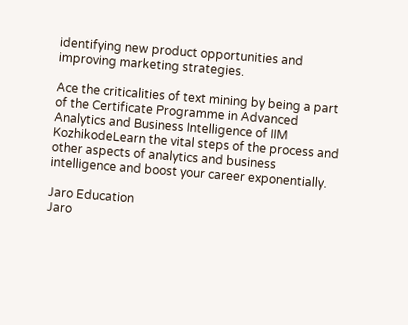identifying new product opportunities and improving marketing strategies.

Ace the criticalities of text mining by being a part of the Certificate Programme in Advanced Analytics and Business Intelligence of IIM KozhikodeLearn the vital steps of the process and other aspects of analytics and business intelligence and boost your career exponentially.

Jaro Education
Jaro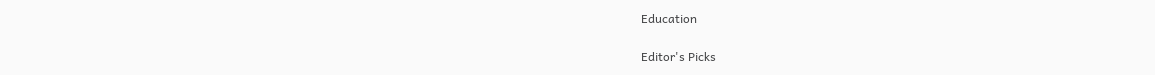Education

Editor's Picks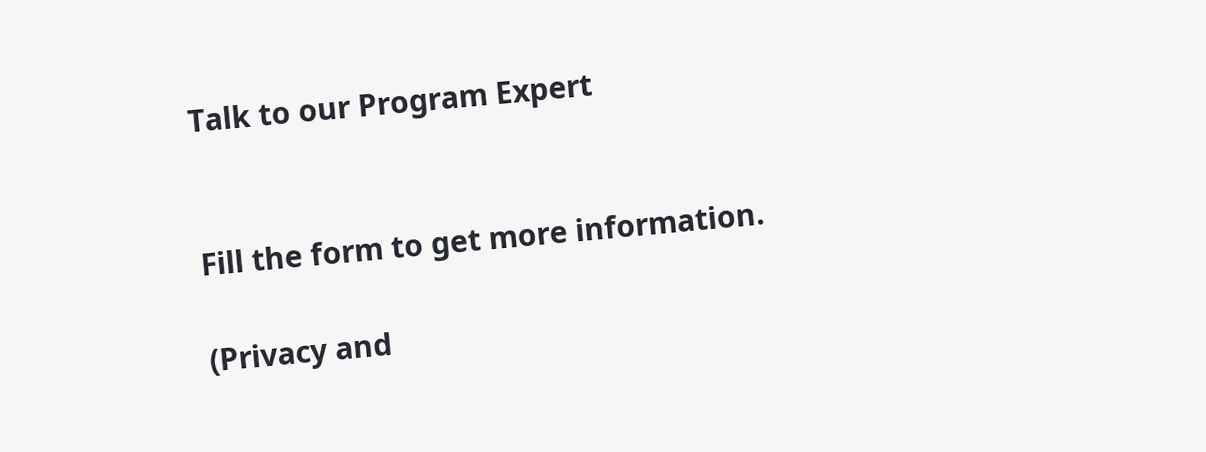Talk to our Program Expert


Fill the form to get more information.

(Privacy and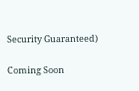Security Guaranteed)

Coming Soon